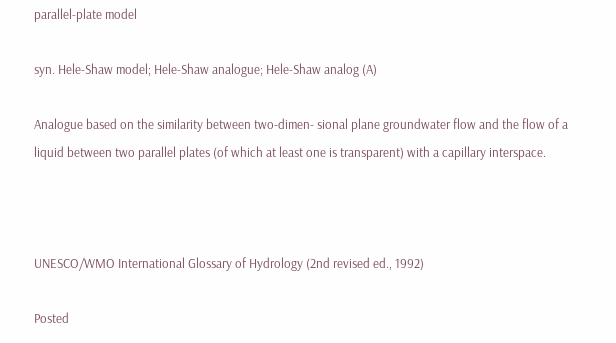parallel-plate model

syn. Hele-Shaw model; Hele-Shaw analogue; Hele-Shaw analog (A)

Analogue based on the similarity between two-dimen- sional plane groundwater flow and the flow of a liquid between two parallel plates (of which at least one is transparent) with a capillary interspace.



UNESCO/WMO International Glossary of Hydrology (2nd revised ed., 1992)

Posted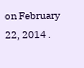on February 22, 2014 .